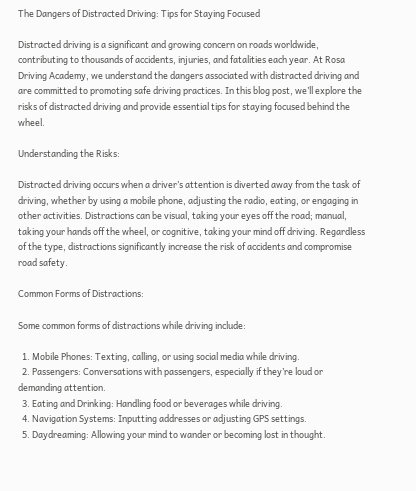The Dangers of Distracted Driving: Tips for Staying Focused

Distracted driving is a significant and growing concern on roads worldwide, contributing to thousands of accidents, injuries, and fatalities each year. At Rosa Driving Academy, we understand the dangers associated with distracted driving and are committed to promoting safe driving practices. In this blog post, we’ll explore the risks of distracted driving and provide essential tips for staying focused behind the wheel.

Understanding the Risks:

Distracted driving occurs when a driver’s attention is diverted away from the task of driving, whether by using a mobile phone, adjusting the radio, eating, or engaging in other activities. Distractions can be visual, taking your eyes off the road; manual, taking your hands off the wheel, or cognitive, taking your mind off driving. Regardless of the type, distractions significantly increase the risk of accidents and compromise road safety.

Common Forms of Distractions:

Some common forms of distractions while driving include:

  1. Mobile Phones: Texting, calling, or using social media while driving.
  2. Passengers: Conversations with passengers, especially if they’re loud or demanding attention.
  3. Eating and Drinking: Handling food or beverages while driving.
  4. Navigation Systems: Inputting addresses or adjusting GPS settings.
  5. Daydreaming: Allowing your mind to wander or becoming lost in thought.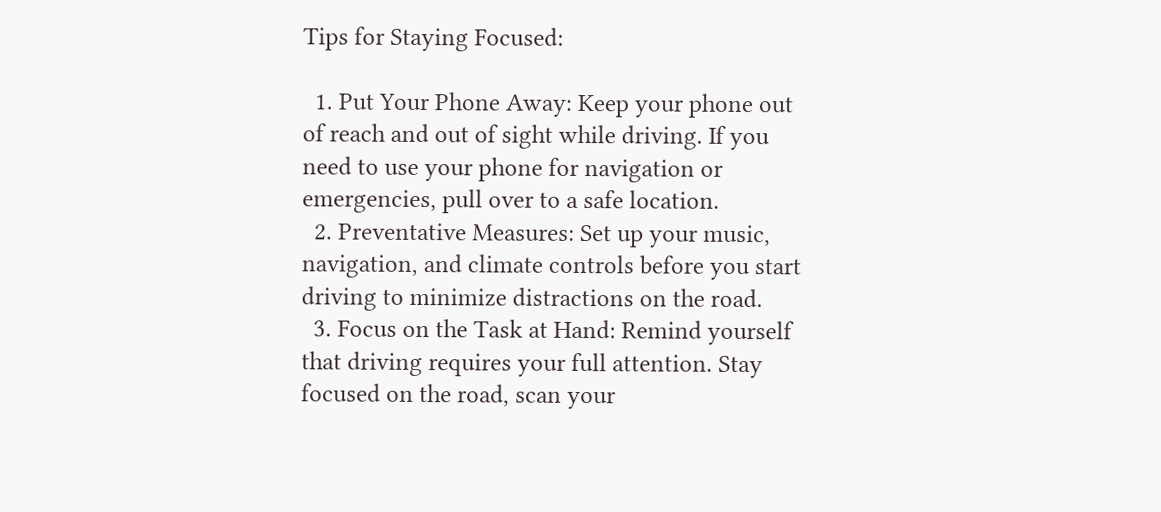Tips for Staying Focused:

  1. Put Your Phone Away: Keep your phone out of reach and out of sight while driving. If you need to use your phone for navigation or emergencies, pull over to a safe location.
  2. Preventative Measures: Set up your music, navigation, and climate controls before you start driving to minimize distractions on the road.
  3. Focus on the Task at Hand: Remind yourself that driving requires your full attention. Stay focused on the road, scan your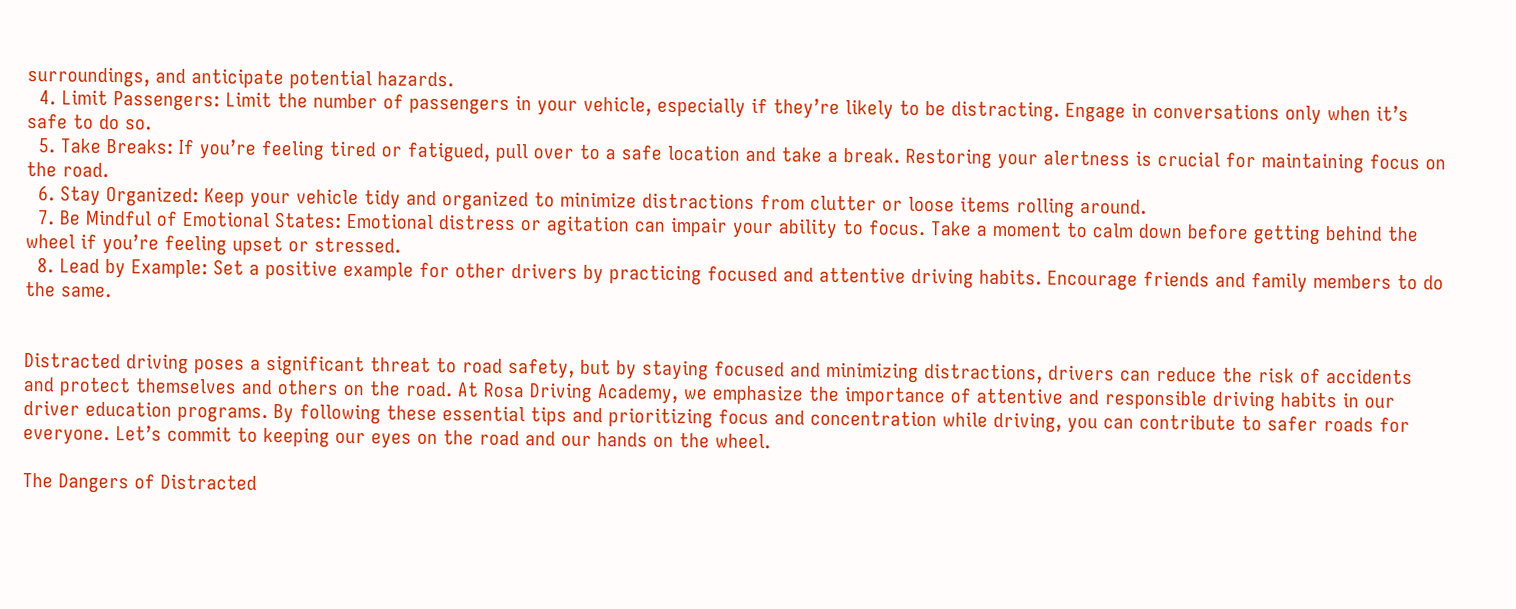surroundings, and anticipate potential hazards.
  4. Limit Passengers: Limit the number of passengers in your vehicle, especially if they’re likely to be distracting. Engage in conversations only when it’s safe to do so.
  5. Take Breaks: If you’re feeling tired or fatigued, pull over to a safe location and take a break. Restoring your alertness is crucial for maintaining focus on the road.
  6. Stay Organized: Keep your vehicle tidy and organized to minimize distractions from clutter or loose items rolling around.
  7. Be Mindful of Emotional States: Emotional distress or agitation can impair your ability to focus. Take a moment to calm down before getting behind the wheel if you’re feeling upset or stressed.
  8. Lead by Example: Set a positive example for other drivers by practicing focused and attentive driving habits. Encourage friends and family members to do the same.


Distracted driving poses a significant threat to road safety, but by staying focused and minimizing distractions, drivers can reduce the risk of accidents and protect themselves and others on the road. At Rosa Driving Academy, we emphasize the importance of attentive and responsible driving habits in our driver education programs. By following these essential tips and prioritizing focus and concentration while driving, you can contribute to safer roads for everyone. Let’s commit to keeping our eyes on the road and our hands on the wheel.

The Dangers of Distracted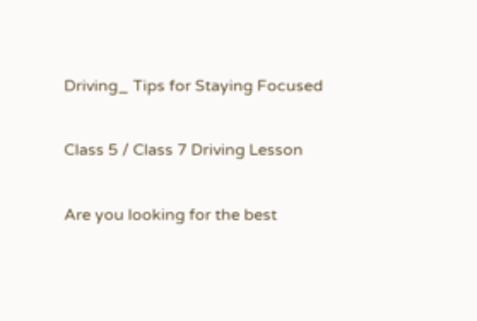Driving_ Tips for Staying Focused

Class 5 / Class 7 Driving Lesson

Are you looking for the best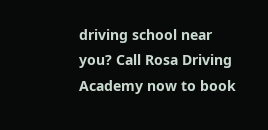driving school near you? Call Rosa Driving Academy now to book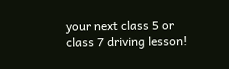your next class 5 or class 7 driving lesson!